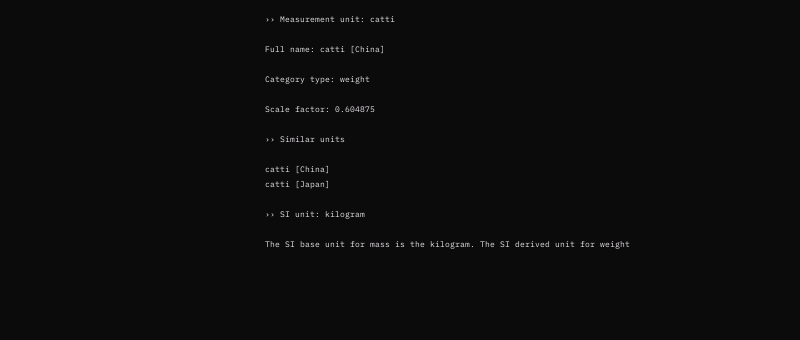›› Measurement unit: catti

Full name: catti [China]

Category type: weight

Scale factor: 0.604875

›› Similar units

catti [China]
catti [Japan]

›› SI unit: kilogram

The SI base unit for mass is the kilogram. The SI derived unit for weight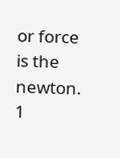or force is the newton.
1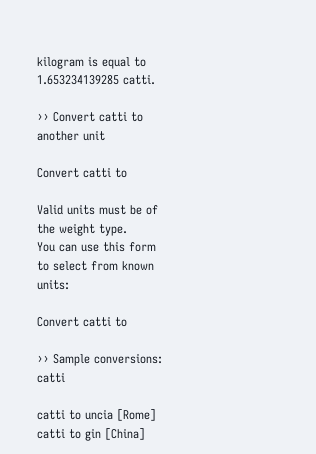kilogram is equal to 1.653234139285 catti.

›› Convert catti to another unit

Convert catti to

Valid units must be of the weight type.
You can use this form to select from known units:

Convert catti to

›› Sample conversions: catti

catti to uncia [Rome]
catti to gin [China]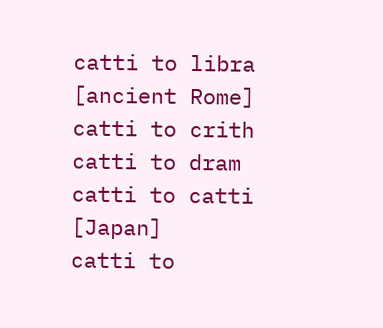catti to libra [ancient Rome]
catti to crith
catti to dram
catti to catti [Japan]
catti to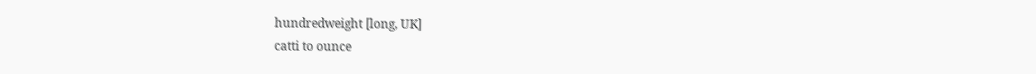hundredweight [long, UK]
catti to ounce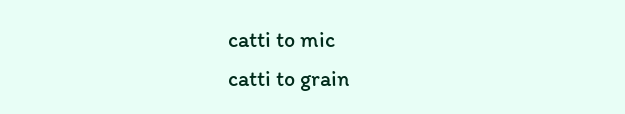catti to mic
catti to grain